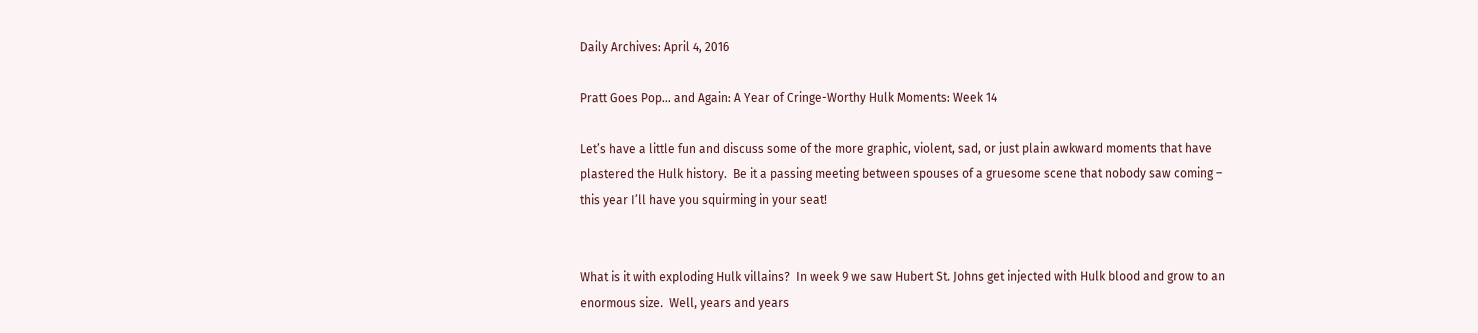Daily Archives: April 4, 2016

Pratt Goes Pop… and Again: A Year of Cringe-Worthy Hulk Moments: Week 14

Let’s have a little fun and discuss some of the more graphic, violent, sad, or just plain awkward moments that have plastered the Hulk history.  Be it a passing meeting between spouses of a gruesome scene that nobody saw coming – this year I’ll have you squirming in your seat!


What is it with exploding Hulk villains?  In week 9 we saw Hubert St. Johns get injected with Hulk blood and grow to an enormous size.  Well, years and years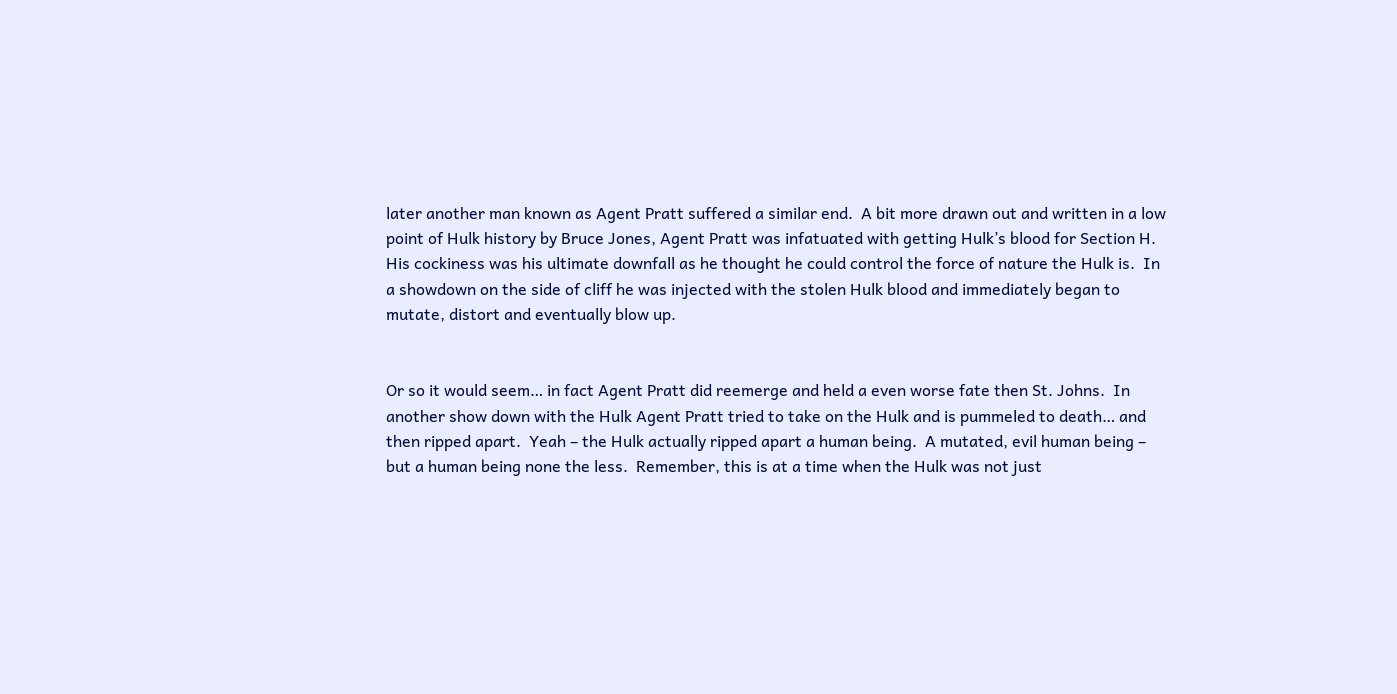later another man known as Agent Pratt suffered a similar end.  A bit more drawn out and written in a low point of Hulk history by Bruce Jones, Agent Pratt was infatuated with getting Hulk’s blood for Section H.  His cockiness was his ultimate downfall as he thought he could control the force of nature the Hulk is.  In a showdown on the side of cliff he was injected with the stolen Hulk blood and immediately began to mutate, distort and eventually blow up.


Or so it would seem… in fact Agent Pratt did reemerge and held a even worse fate then St. Johns.  In another show down with the Hulk Agent Pratt tried to take on the Hulk and is pummeled to death… and then ripped apart.  Yeah – the Hulk actually ripped apart a human being.  A mutated, evil human being – but a human being none the less.  Remember, this is at a time when the Hulk was not just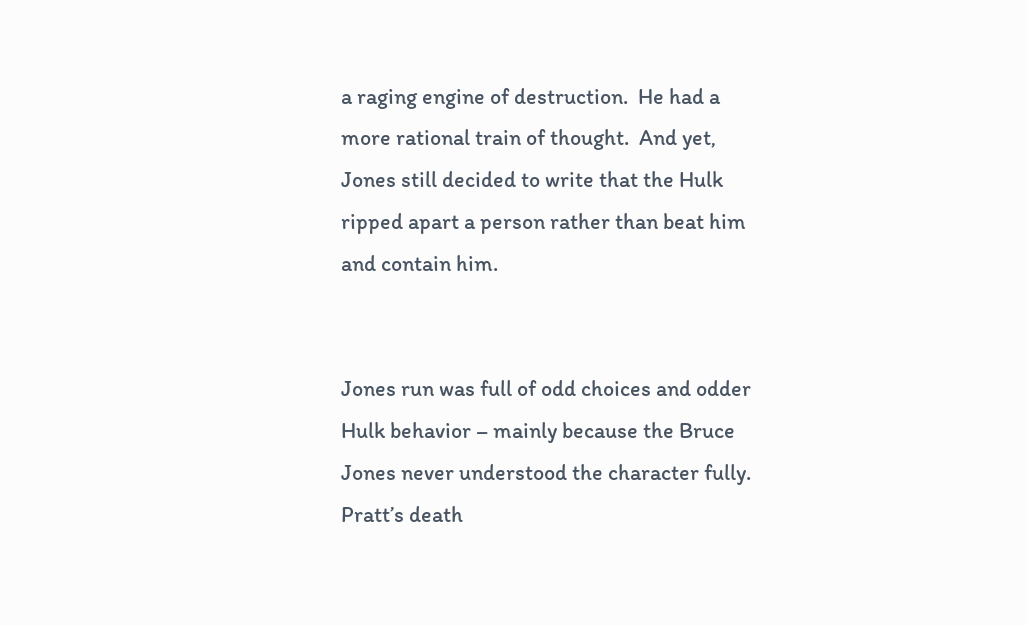a raging engine of destruction.  He had a more rational train of thought.  And yet, Jones still decided to write that the Hulk ripped apart a person rather than beat him and contain him.


Jones run was full of odd choices and odder Hulk behavior – mainly because the Bruce Jones never understood the character fully.  Pratt’s death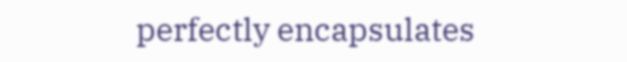perfectly encapsulates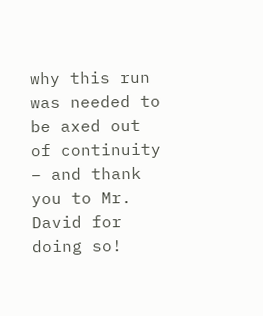why this run was needed to be axed out of continuity – and thank you to Mr. David for doing so!